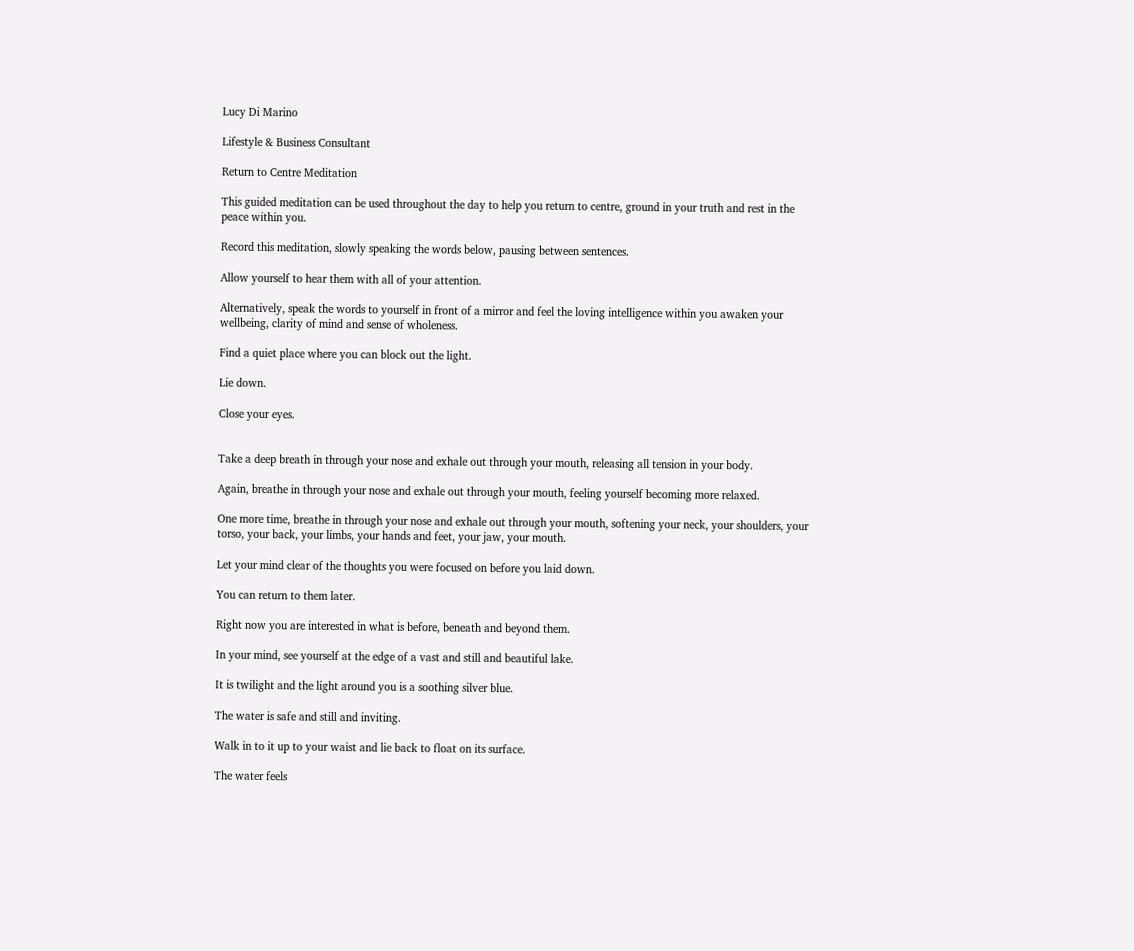Lucy Di Marino

Lifestyle & Business Consultant

Return to Centre Meditation

This guided meditation can be used throughout the day to help you return to centre, ground in your truth and rest in the peace within you.

Record this meditation, slowly speaking the words below, pausing between sentences.

Allow yourself to hear them with all of your attention.

Alternatively, speak the words to yourself in front of a mirror and feel the loving intelligence within you awaken your wellbeing, clarity of mind and sense of wholeness.

Find a quiet place where you can block out the light.

Lie down.

Close your eyes.


Take a deep breath in through your nose and exhale out through your mouth, releasing all tension in your body.

Again, breathe in through your nose and exhale out through your mouth, feeling yourself becoming more relaxed.

One more time, breathe in through your nose and exhale out through your mouth, softening your neck, your shoulders, your torso, your back, your limbs, your hands and feet, your jaw, your mouth.

Let your mind clear of the thoughts you were focused on before you laid down.

You can return to them later.

Right now you are interested in what is before, beneath and beyond them.

In your mind, see yourself at the edge of a vast and still and beautiful lake.

It is twilight and the light around you is a soothing silver blue.

The water is safe and still and inviting.

Walk in to it up to your waist and lie back to float on its surface.

The water feels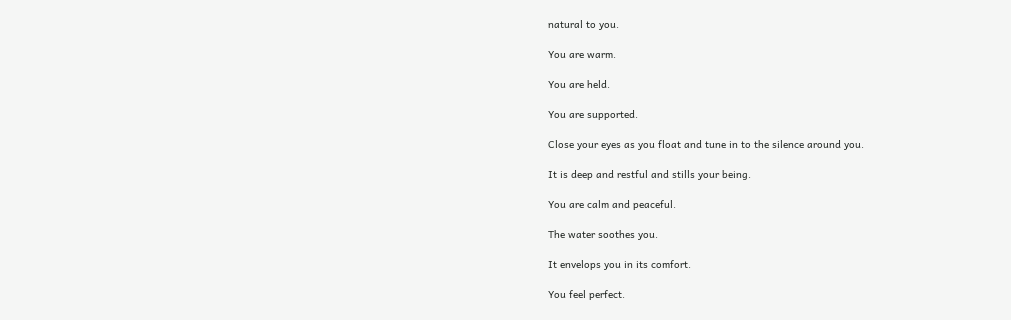natural to you.

You are warm.

You are held.

You are supported.

Close your eyes as you float and tune in to the silence around you.

It is deep and restful and stills your being.

You are calm and peaceful.

The water soothes you.

It envelops you in its comfort.

You feel perfect.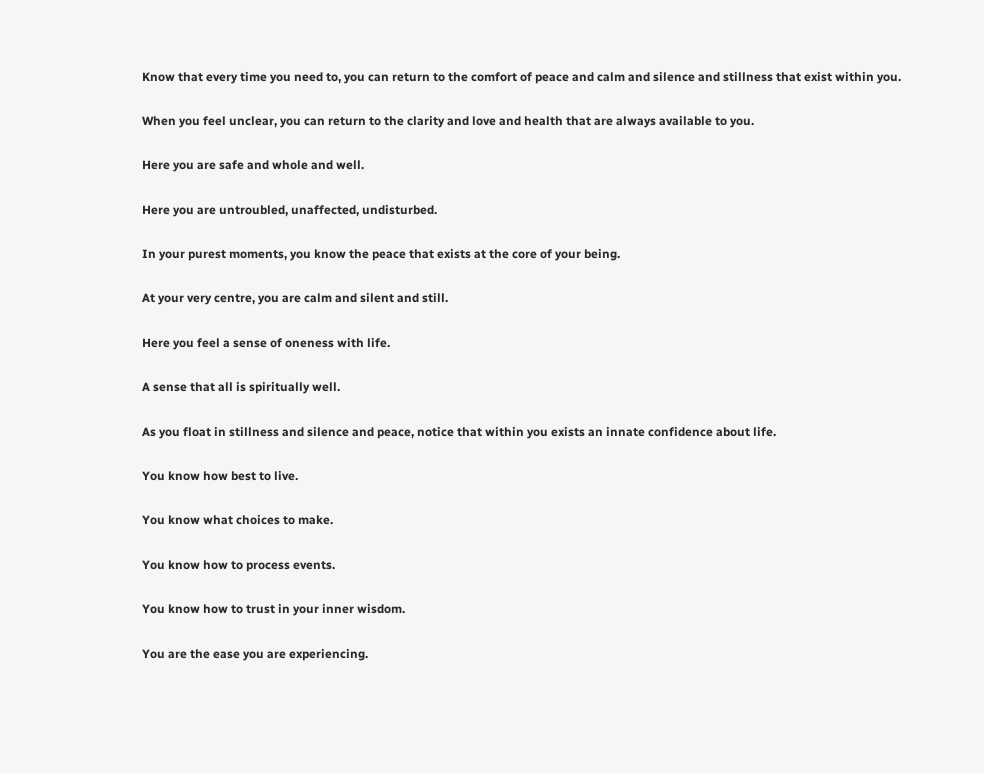Know that every time you need to, you can return to the comfort of peace and calm and silence and stillness that exist within you.

When you feel unclear, you can return to the clarity and love and health that are always available to you.

Here you are safe and whole and well.

Here you are untroubled, unaffected, undisturbed.

In your purest moments, you know the peace that exists at the core of your being.

At your very centre, you are calm and silent and still.

Here you feel a sense of oneness with life.

A sense that all is spiritually well.

As you float in stillness and silence and peace, notice that within you exists an innate confidence about life.

You know how best to live.

You know what choices to make.

You know how to process events.

You know how to trust in your inner wisdom.

You are the ease you are experiencing.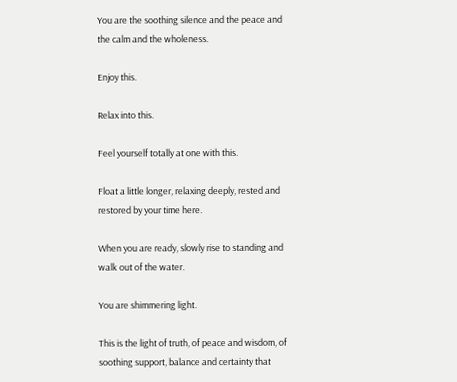You are the soothing silence and the peace and the calm and the wholeness.

Enjoy this.

Relax into this.

Feel yourself totally at one with this.

Float a little longer, relaxing deeply, rested and restored by your time here.

When you are ready, slowly rise to standing and walk out of the water.

You are shimmering light.

This is the light of truth, of peace and wisdom, of soothing support, balance and certainty that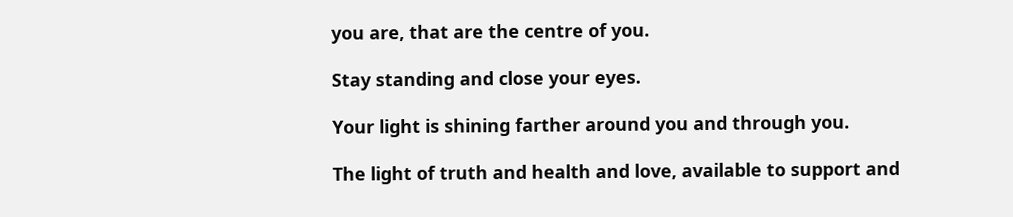you are, that are the centre of you.

Stay standing and close your eyes.

Your light is shining farther around you and through you.

The light of truth and health and love, available to support and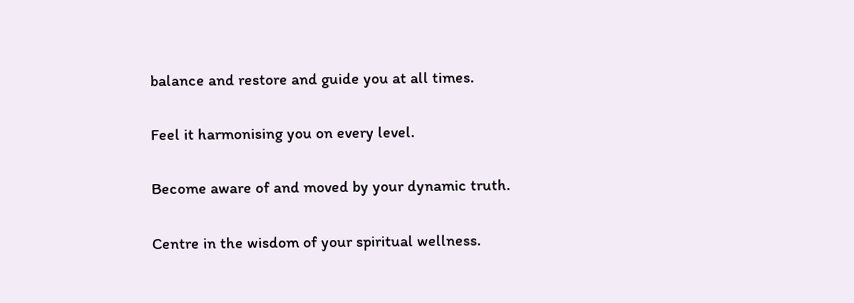balance and restore and guide you at all times.

Feel it harmonising you on every level.

Become aware of and moved by your dynamic truth.

Centre in the wisdom of your spiritual wellness.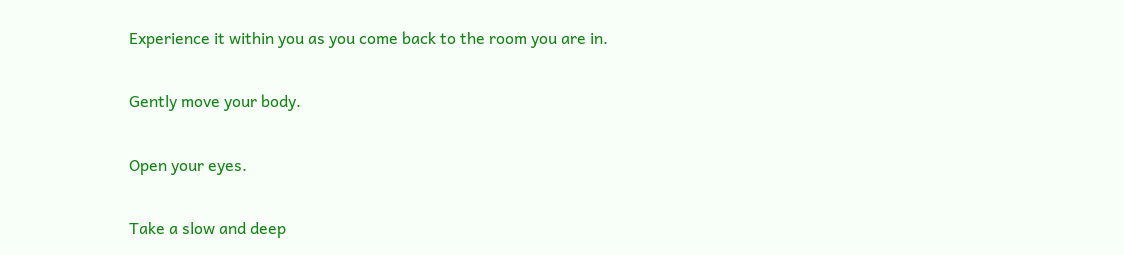Experience it within you as you come back to the room you are in.

Gently move your body.

Open your eyes.

Take a slow and deep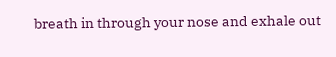breath in through your nose and exhale out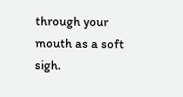through your mouth as a soft sigh.